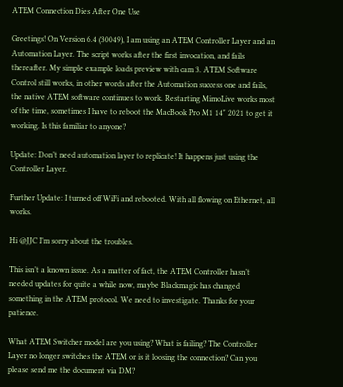ATEM Connection Dies After One Use

Greetings! On Version 6.4 (30049), I am using an ATEM Controller Layer and an Automation Layer. The script works after the first invocation, and fails thereafter. My simple example loads preview with cam 3. ATEM Software Control still works, in other words after the Automation success one and fails, the native ATEM software continues to work. Restarting MimoLive works most of the time, sometimes I have to reboot the MacBook Pro M1 14" 2021 to get it working. Is this familiar to anyone?

Update: Don’t need automation layer to replicate! It happens just using the Controller Layer.

Further Update: I turned off WiFi and rebooted. With all flowing on Ethernet, all works.

Hi @JJC I’m sorry about the troubles.

This isn’t a known issue. As a matter of fact, the ATEM Controller hasn’t needed updates for quite a while now, maybe Blackmagic has changed something in the ATEM protocol. We need to investigate. Thanks for your patience.

What ATEM Switcher model are you using? What is failing? The Controller Layer no longer switches the ATEM or is it loosing the connection? Can you please send me the document via DM?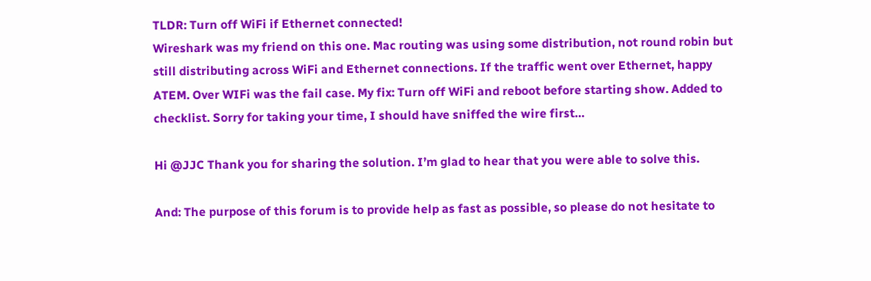TLDR: Turn off WiFi if Ethernet connected!
Wireshark was my friend on this one. Mac routing was using some distribution, not round robin but still distributing across WiFi and Ethernet connections. If the traffic went over Ethernet, happy ATEM. Over WIFi was the fail case. My fix: Turn off WiFi and reboot before starting show. Added to checklist. Sorry for taking your time, I should have sniffed the wire first…

Hi @JJC Thank you for sharing the solution. I’m glad to hear that you were able to solve this.

And: The purpose of this forum is to provide help as fast as possible, so please do not hesitate to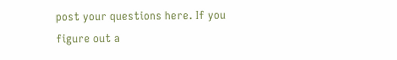post your questions here. If you figure out a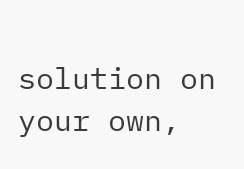solution on your own,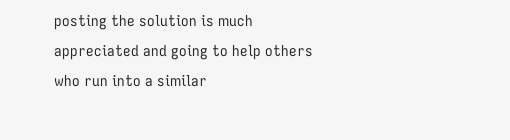posting the solution is much appreciated and going to help others who run into a similar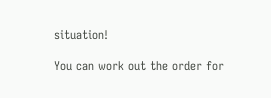situation!

You can work out the order for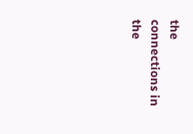the connections in the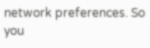network preferences. So you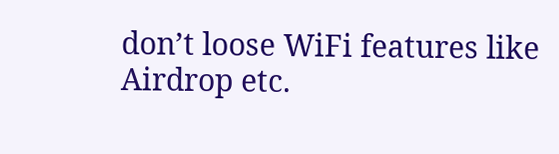don’t loose WiFi features like Airdrop etc.